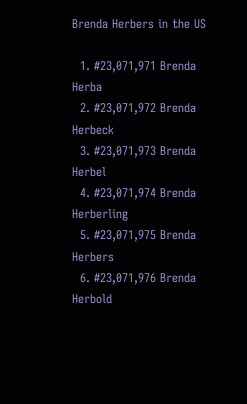Brenda Herbers in the US

  1. #23,071,971 Brenda Herba
  2. #23,071,972 Brenda Herbeck
  3. #23,071,973 Brenda Herbel
  4. #23,071,974 Brenda Herberling
  5. #23,071,975 Brenda Herbers
  6. #23,071,976 Brenda Herbold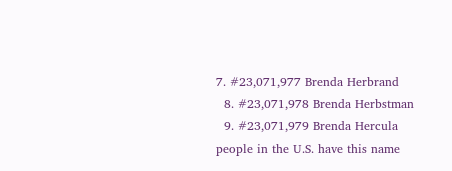7. #23,071,977 Brenda Herbrand
  8. #23,071,978 Brenda Herbstman
  9. #23,071,979 Brenda Hercula
people in the U.S. have this name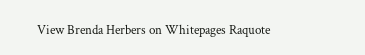View Brenda Herbers on Whitepages Raquote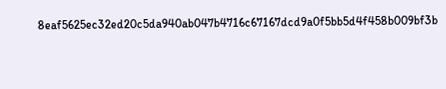8eaf5625ec32ed20c5da940ab047b4716c67167dcd9a0f5bb5d4f458b009bf3b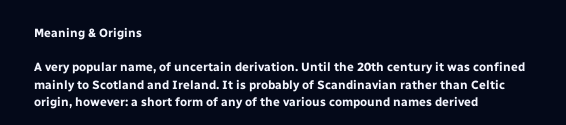Meaning & Origins

A very popular name, of uncertain derivation. Until the 20th century it was confined mainly to Scotland and Ireland. It is probably of Scandinavian rather than Celtic origin, however: a short form of any of the various compound names derived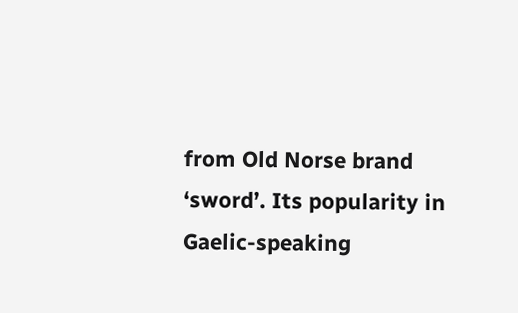from Old Norse brand ‘sword’. Its popularity in Gaelic-speaking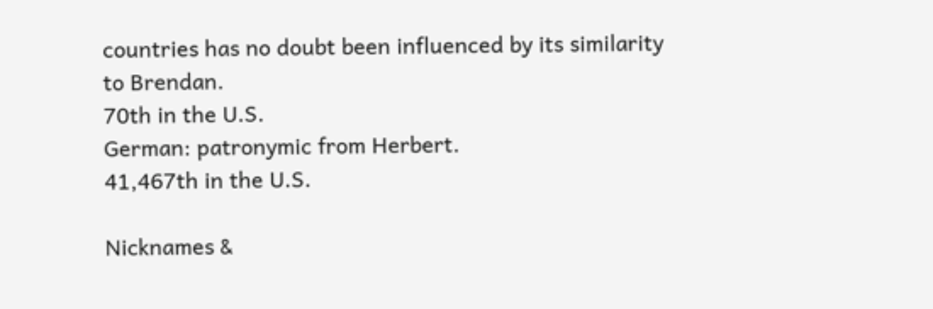countries has no doubt been influenced by its similarity to Brendan.
70th in the U.S.
German: patronymic from Herbert.
41,467th in the U.S.

Nicknames &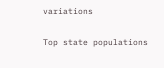variations

Top state populations